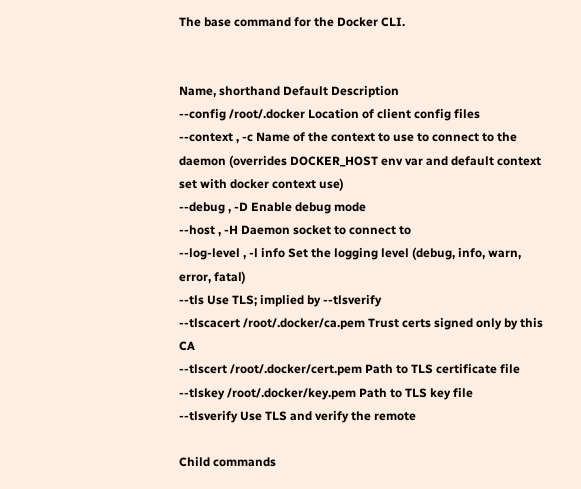The base command for the Docker CLI.


Name, shorthand Default Description
--config /root/.docker Location of client config files
--context , -c Name of the context to use to connect to the daemon (overrides DOCKER_HOST env var and default context set with docker context use)
--debug , -D Enable debug mode
--host , -H Daemon socket to connect to
--log-level , -l info Set the logging level (debug, info, warn, error, fatal)
--tls Use TLS; implied by --tlsverify
--tlscacert /root/.docker/ca.pem Trust certs signed only by this CA
--tlscert /root/.docker/cert.pem Path to TLS certificate file
--tlskey /root/.docker/key.pem Path to TLS key file
--tlsverify Use TLS and verify the remote

Child commands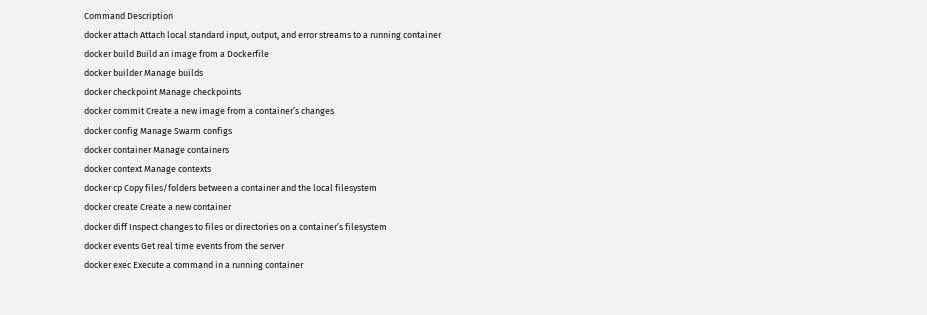Command Description
docker attach Attach local standard input, output, and error streams to a running container
docker build Build an image from a Dockerfile
docker builder Manage builds
docker checkpoint Manage checkpoints
docker commit Create a new image from a container’s changes
docker config Manage Swarm configs
docker container Manage containers
docker context Manage contexts
docker cp Copy files/folders between a container and the local filesystem
docker create Create a new container
docker diff Inspect changes to files or directories on a container’s filesystem
docker events Get real time events from the server
docker exec Execute a command in a running container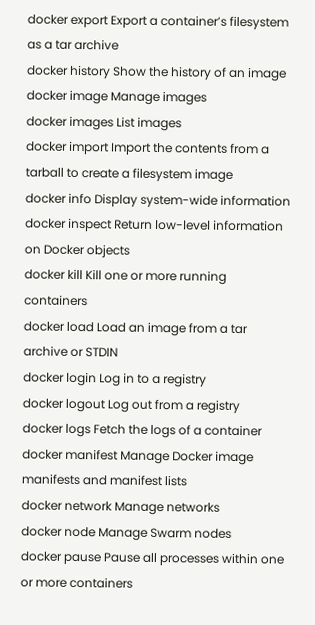docker export Export a container’s filesystem as a tar archive
docker history Show the history of an image
docker image Manage images
docker images List images
docker import Import the contents from a tarball to create a filesystem image
docker info Display system-wide information
docker inspect Return low-level information on Docker objects
docker kill Kill one or more running containers
docker load Load an image from a tar archive or STDIN
docker login Log in to a registry
docker logout Log out from a registry
docker logs Fetch the logs of a container
docker manifest Manage Docker image manifests and manifest lists
docker network Manage networks
docker node Manage Swarm nodes
docker pause Pause all processes within one or more containers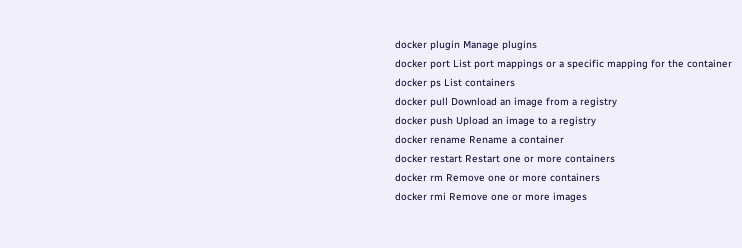docker plugin Manage plugins
docker port List port mappings or a specific mapping for the container
docker ps List containers
docker pull Download an image from a registry
docker push Upload an image to a registry
docker rename Rename a container
docker restart Restart one or more containers
docker rm Remove one or more containers
docker rmi Remove one or more images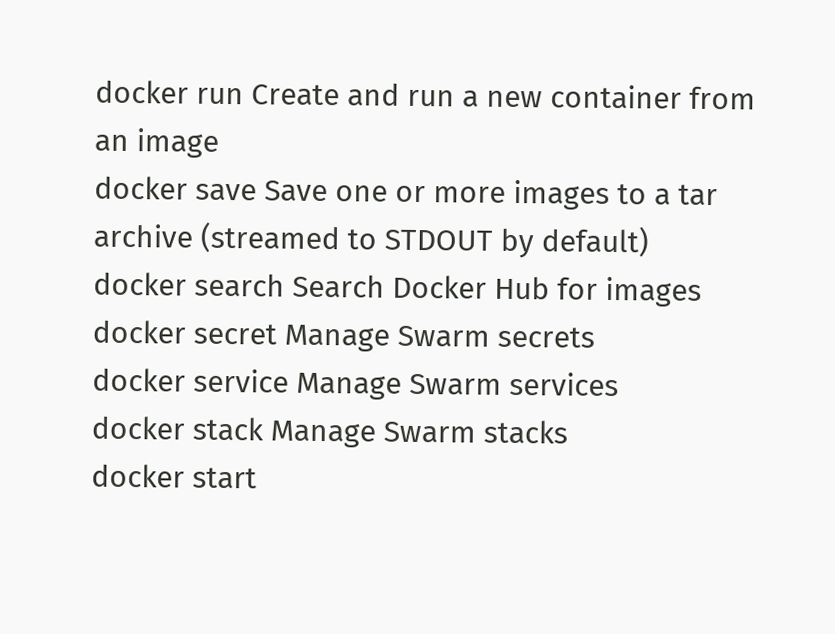docker run Create and run a new container from an image
docker save Save one or more images to a tar archive (streamed to STDOUT by default)
docker search Search Docker Hub for images
docker secret Manage Swarm secrets
docker service Manage Swarm services
docker stack Manage Swarm stacks
docker start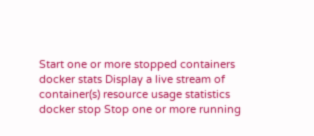Start one or more stopped containers
docker stats Display a live stream of container(s) resource usage statistics
docker stop Stop one or more running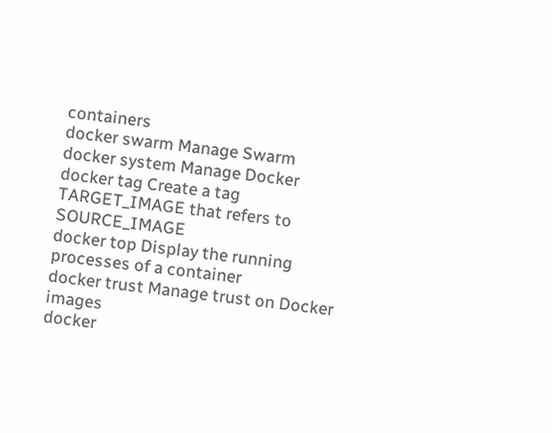containers
docker swarm Manage Swarm
docker system Manage Docker
docker tag Create a tag TARGET_IMAGE that refers to SOURCE_IMAGE
docker top Display the running processes of a container
docker trust Manage trust on Docker images
docker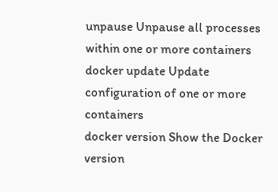unpause Unpause all processes within one or more containers
docker update Update configuration of one or more containers
docker version Show the Docker version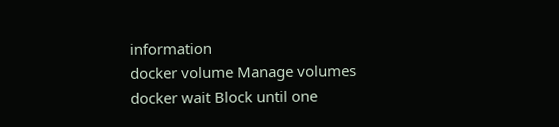information
docker volume Manage volumes
docker wait Block until one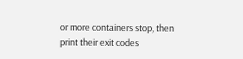or more containers stop, then print their exit codes